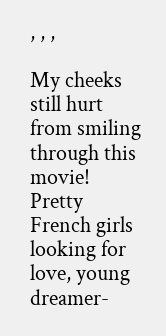, , ,

My cheeks still hurt from smiling through this movie! Pretty French girls looking for love, young dreamer-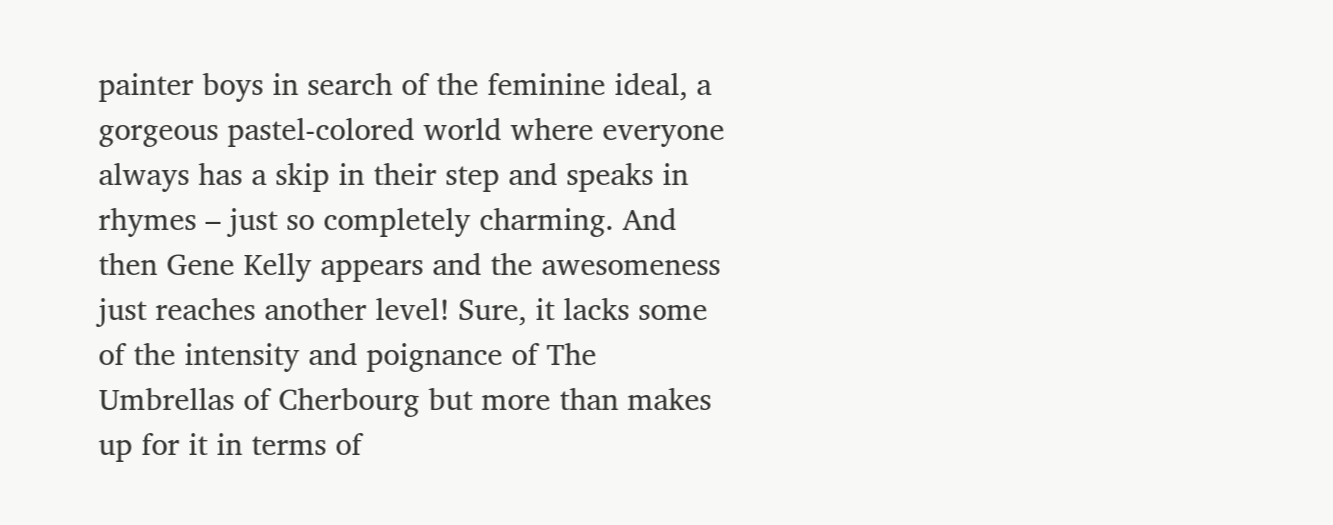painter boys in search of the feminine ideal, a gorgeous pastel-colored world where everyone always has a skip in their step and speaks in rhymes – just so completely charming. And then Gene Kelly appears and the awesomeness just reaches another level! Sure, it lacks some of the intensity and poignance of The Umbrellas of Cherbourg but more than makes up for it in terms of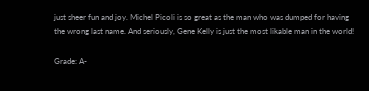just sheer fun and joy. Michel Picoli is so great as the man who was dumped for having the wrong last name. And seriously, Gene Kelly is just the most likable man in the world!

Grade: A-